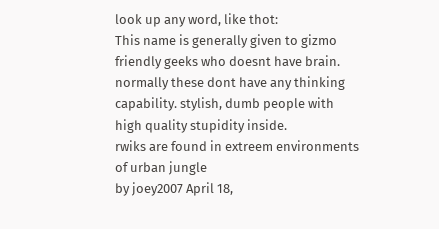look up any word, like thot:
This name is generally given to gizmo friendly geeks who doesnt have brain. normally these dont have any thinking capability. stylish, dumb people with high quality stupidity inside.
rwiks are found in extreem environments of urban jungle
by joey2007 April 18,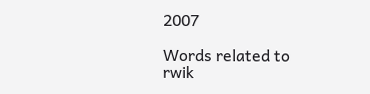2007

Words related to rwik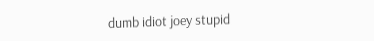dumb idiot joey stupid